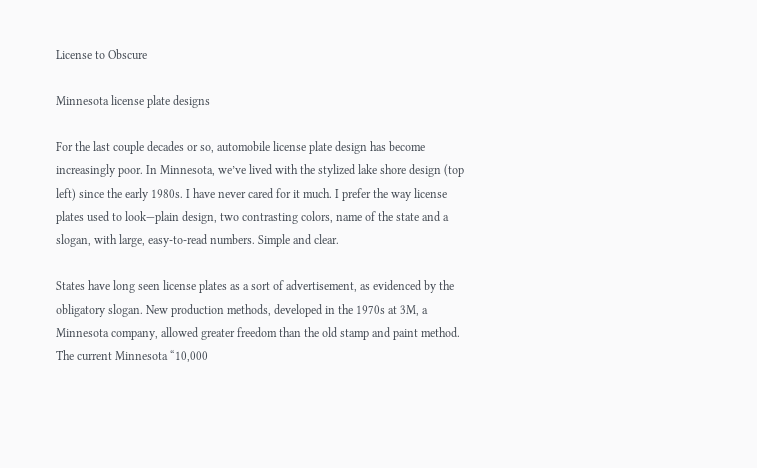License to Obscure

Minnesota license plate designs

For the last couple decades or so, automobile license plate design has become increasingly poor. In Minnesota, we’ve lived with the stylized lake shore design (top left) since the early 1980s. I have never cared for it much. I prefer the way license plates used to look—plain design, two contrasting colors, name of the state and a slogan, with large, easy-to-read numbers. Simple and clear.

States have long seen license plates as a sort of advertisement, as evidenced by the obligatory slogan. New production methods, developed in the 1970s at 3M, a Minnesota company, allowed greater freedom than the old stamp and paint method. The current Minnesota “10,000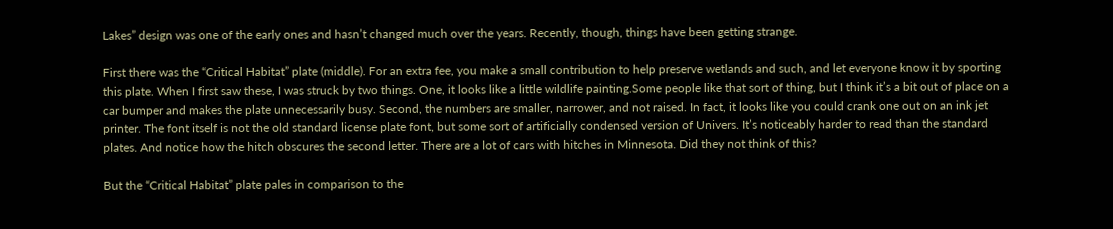Lakes” design was one of the early ones and hasn’t changed much over the years. Recently, though, things have been getting strange.

First there was the “Critical Habitat” plate (middle). For an extra fee, you make a small contribution to help preserve wetlands and such, and let everyone know it by sporting this plate. When I first saw these, I was struck by two things. One, it looks like a little wildlife painting.Some people like that sort of thing, but I think it’s a bit out of place on a car bumper and makes the plate unnecessarily busy. Second, the numbers are smaller, narrower, and not raised. In fact, it looks like you could crank one out on an ink jet printer. The font itself is not the old standard license plate font, but some sort of artificially condensed version of Univers. It’s noticeably harder to read than the standard plates. And notice how the hitch obscures the second letter. There are a lot of cars with hitches in Minnesota. Did they not think of this?

But the “Critical Habitat” plate pales in comparison to the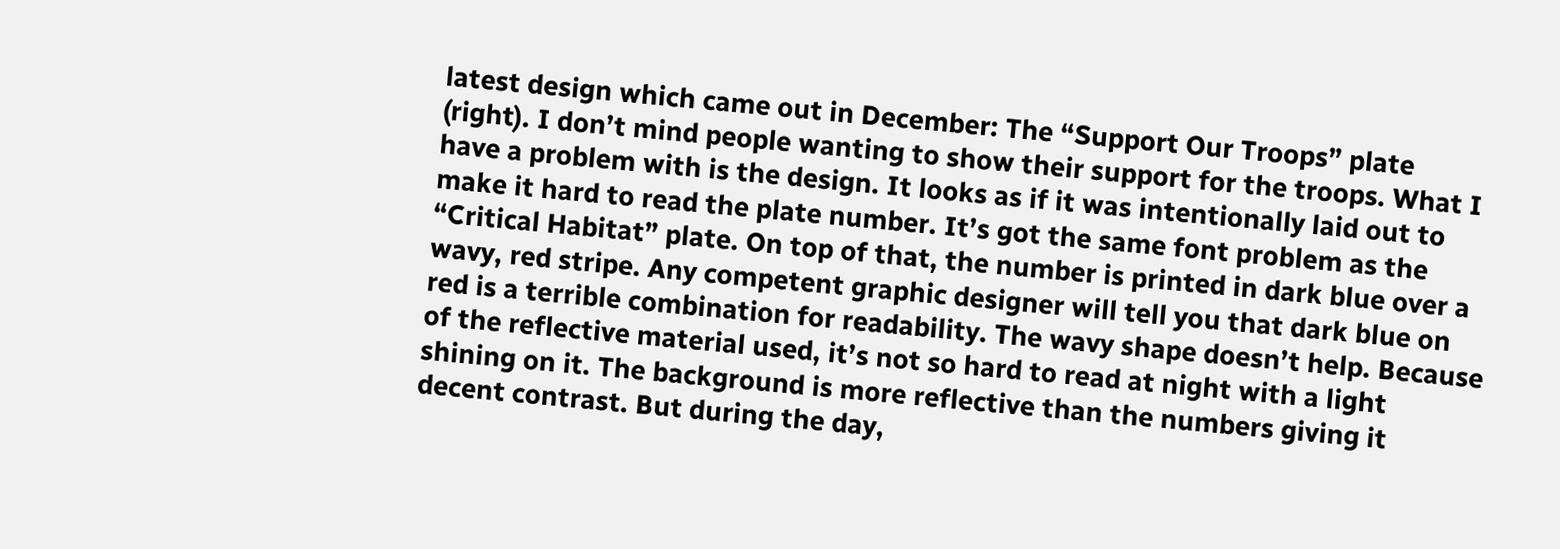latest design which came out in December: The “Support Our Troops” plate (right). I don’t mind people wanting to show their support for the troops. What I have a problem with is the design. It looks as if it was intentionally laid out to make it hard to read the plate number. It’s got the same font problem as the “Critical Habitat” plate. On top of that, the number is printed in dark blue over a wavy, red stripe. Any competent graphic designer will tell you that dark blue on red is a terrible combination for readability. The wavy shape doesn’t help. Because of the reflective material used, it’s not so hard to read at night with a light shining on it. The background is more reflective than the numbers giving it decent contrast. But during the day,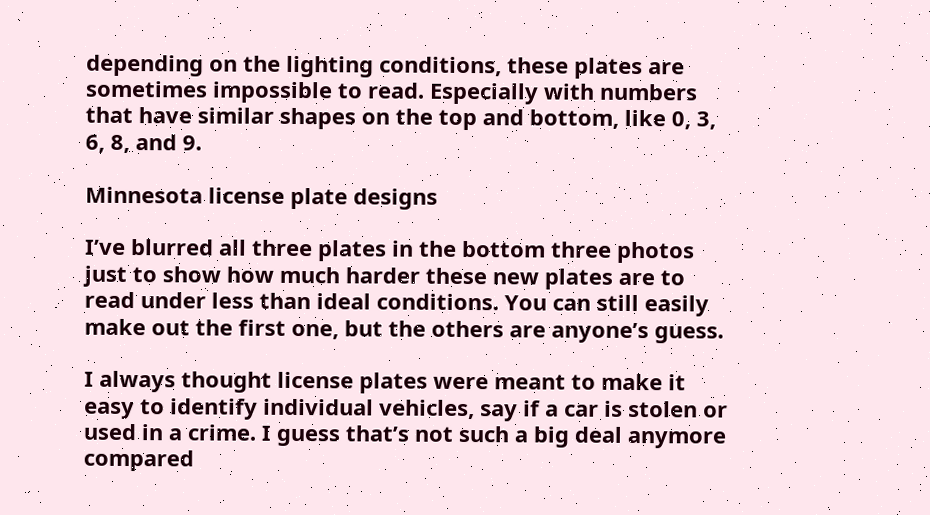depending on the lighting conditions, these plates are sometimes impossible to read. Especially with numbers that have similar shapes on the top and bottom, like 0, 3, 6, 8, and 9.

Minnesota license plate designs

I’ve blurred all three plates in the bottom three photos just to show how much harder these new plates are to read under less than ideal conditions. You can still easily make out the first one, but the others are anyone’s guess.

I always thought license plates were meant to make it easy to identify individual vehicles, say if a car is stolen or used in a crime. I guess that’s not such a big deal anymore compared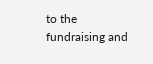to the fundraising and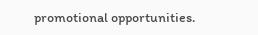promotional opportunities.